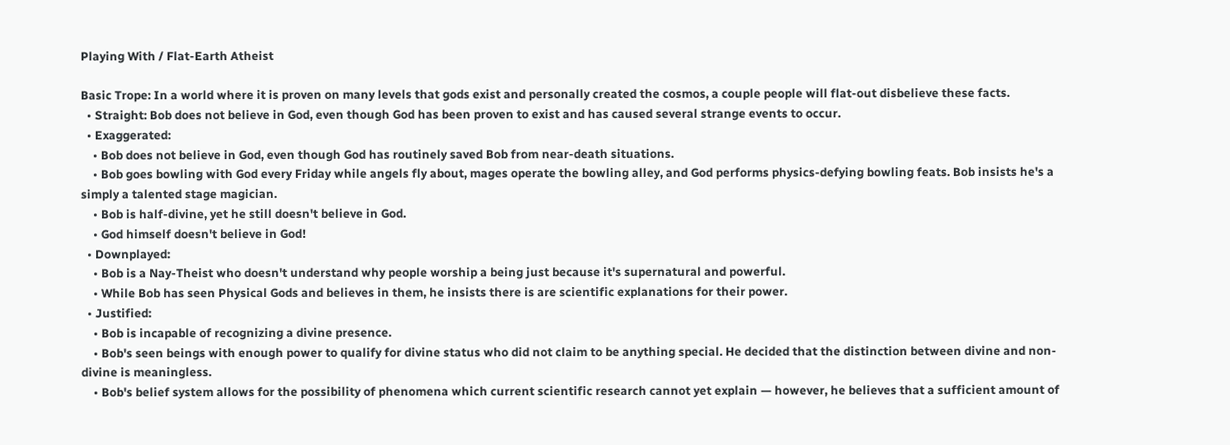Playing With / Flat-Earth Atheist

Basic Trope: In a world where it is proven on many levels that gods exist and personally created the cosmos, a couple people will flat-out disbelieve these facts.
  • Straight: Bob does not believe in God, even though God has been proven to exist and has caused several strange events to occur.
  • Exaggerated:
    • Bob does not believe in God, even though God has routinely saved Bob from near-death situations.
    • Bob goes bowling with God every Friday while angels fly about, mages operate the bowling alley, and God performs physics-defying bowling feats. Bob insists he's a simply a talented stage magician.
    • Bob is half-divine, yet he still doesn't believe in God.
    • God himself doesn't believe in God!
  • Downplayed:
    • Bob is a Nay-Theist who doesn't understand why people worship a being just because it's supernatural and powerful.
    • While Bob has seen Physical Gods and believes in them, he insists there is are scientific explanations for their power.
  • Justified:
    • Bob is incapable of recognizing a divine presence.
    • Bob's seen beings with enough power to qualify for divine status who did not claim to be anything special. He decided that the distinction between divine and non-divine is meaningless.
    • Bob's belief system allows for the possibility of phenomena which current scientific research cannot yet explain — however, he believes that a sufficient amount of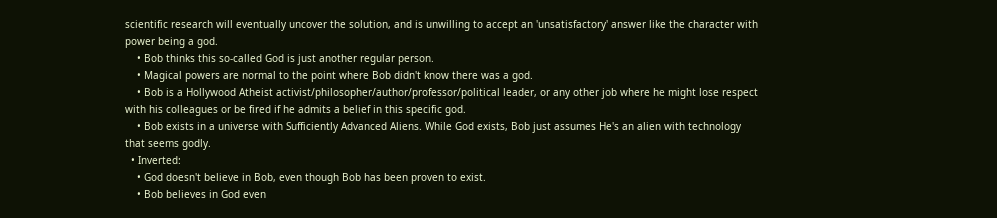scientific research will eventually uncover the solution, and is unwilling to accept an 'unsatisfactory' answer like the character with power being a god.
    • Bob thinks this so-called God is just another regular person.
    • Magical powers are normal to the point where Bob didn't know there was a god.
    • Bob is a Hollywood Atheist activist/philosopher/author/professor/political leader, or any other job where he might lose respect with his colleagues or be fired if he admits a belief in this specific god.
    • Bob exists in a universe with Sufficiently Advanced Aliens. While God exists, Bob just assumes He's an alien with technology that seems godly.
  • Inverted:
    • God doesn't believe in Bob, even though Bob has been proven to exist.
    • Bob believes in God even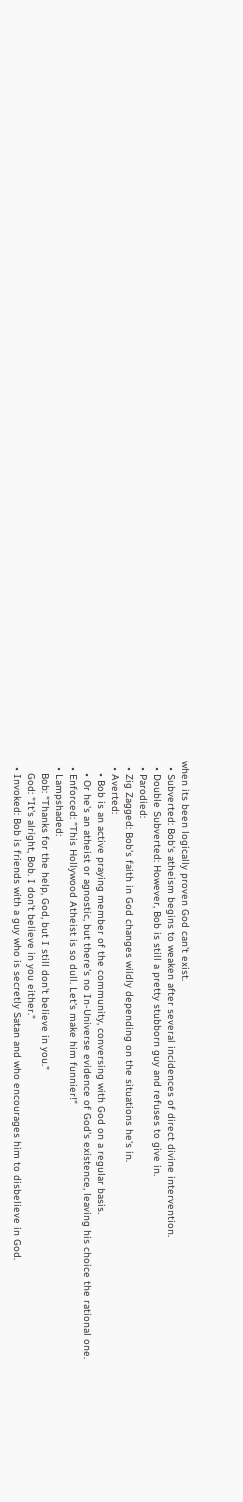when its been logically proven God can't exist.
  • Subverted: Bob's atheism begins to weaken after several incidences of direct divine intervention.
  • Double Subverted: However, Bob is still a pretty stubborn guy and refuses to give in.
  • Parodied:
  • Zig Zagged: Bob's faith in God changes wildly depending on the situations he's in.
  • Averted:
    • Bob is an active praying member of the community, conversing with God on a regular basis.
    • Or he's an atheist or agnostic, but there's no In-Universe evidence of God's existence, leaving his choice the rational one.
  • Enforced: "This Hollywood Atheist is so dull. Let's make him funnier!"
  • Lampshaded:
    Bob: "Thanks for the help, God, but I still don't believe in you."
    God: "It's alright, Bob. I don't believe in you either."
  • Invoked: Bob is friends with a guy who is secretly Satan and who encourages him to disbelieve in God.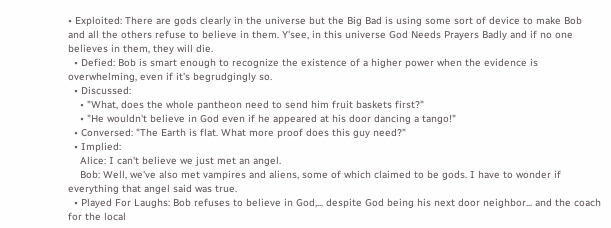• Exploited: There are gods clearly in the universe but the Big Bad is using some sort of device to make Bob and all the others refuse to believe in them. Y'see, in this universe God Needs Prayers Badly and if no one believes in them, they will die.
  • Defied: Bob is smart enough to recognize the existence of a higher power when the evidence is overwhelming, even if it's begrudgingly so.
  • Discussed:
    • "What, does the whole pantheon need to send him fruit baskets first?"
    • "He wouldn't believe in God even if he appeared at his door dancing a tango!"
  • Conversed: "The Earth is flat. What more proof does this guy need?"
  • Implied:
    Alice: I can't believe we just met an angel.
    Bob: Well, we've also met vampires and aliens, some of which claimed to be gods. I have to wonder if everything that angel said was true.
  • Played For Laughs: Bob refuses to believe in God,... despite God being his next door neighbor... and the coach for the local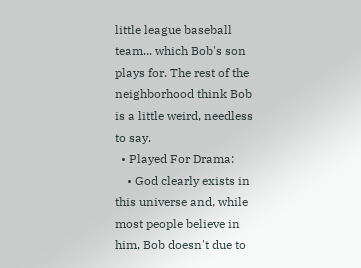little league baseball team... which Bob's son plays for. The rest of the neighborhood think Bob is a little weird, needless to say.
  • Played For Drama:
    • God clearly exists in this universe and, while most people believe in him, Bob doesn't due to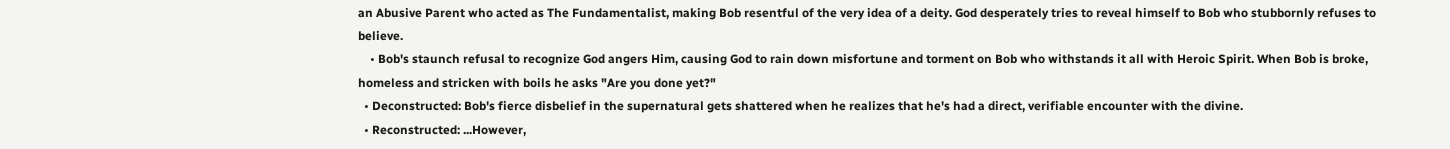an Abusive Parent who acted as The Fundamentalist, making Bob resentful of the very idea of a deity. God desperately tries to reveal himself to Bob who stubbornly refuses to believe.
    • Bob's staunch refusal to recognize God angers Him, causing God to rain down misfortune and torment on Bob who withstands it all with Heroic Spirit. When Bob is broke, homeless and stricken with boils he asks "Are you done yet?"
  • Deconstructed: Bob's fierce disbelief in the supernatural gets shattered when he realizes that he's had a direct, verifiable encounter with the divine.
  • Reconstructed: ...However,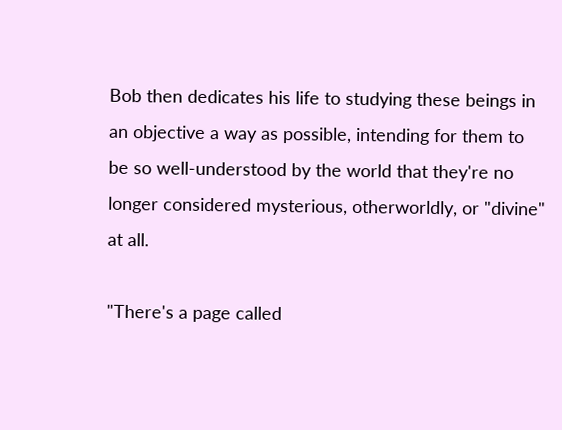Bob then dedicates his life to studying these beings in an objective a way as possible, intending for them to be so well-understood by the world that they're no longer considered mysterious, otherworldly, or "divine" at all.

"There's a page called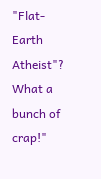"Flat-Earth Atheist"? What a bunch of crap!"